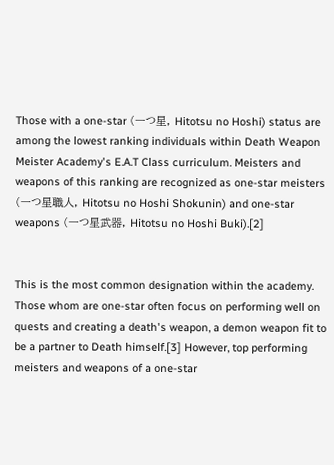Those with a one-star (一つ星, Hitotsu no Hoshi) status are among the lowest ranking individuals within Death Weapon Meister Academy's E.A.T Class curriculum. Meisters and weapons of this ranking are recognized as one-star meisters (一つ星職人, Hitotsu no Hoshi Shokunin) and one-star weapons (一つ星武器, Hitotsu no Hoshi Buki).[2]


This is the most common designation within the academy. Those whom are one-star often focus on performing well on quests and creating a death's weapon, a demon weapon fit to be a partner to Death himself.[3] However, top performing meisters and weapons of a one-star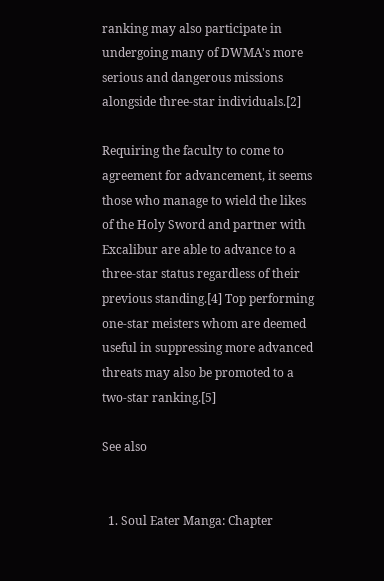ranking may also participate in undergoing many of DWMA's more serious and dangerous missions alongside three-star individuals.[2]

Requiring the faculty to come to agreement for advancement, it seems those who manage to wield the likes of the Holy Sword and partner with Excalibur are able to advance to a three-star status regardless of their previous standing.[4] Top performing one-star meisters whom are deemed useful in suppressing more advanced threats may also be promoted to a two-star ranking.[5]

See also


  1. Soul Eater Manga: Chapter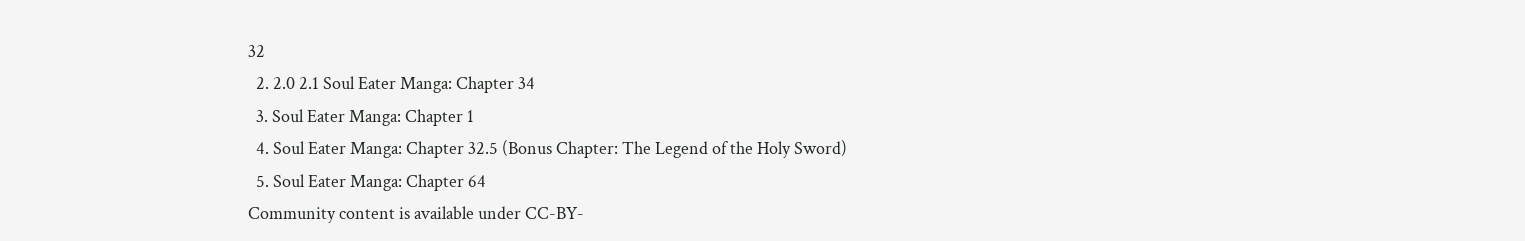32
  2. 2.0 2.1 Soul Eater Manga: Chapter 34
  3. Soul Eater Manga: Chapter 1
  4. Soul Eater Manga: Chapter 32.5 (Bonus Chapter: The Legend of the Holy Sword)
  5. Soul Eater Manga: Chapter 64
Community content is available under CC-BY-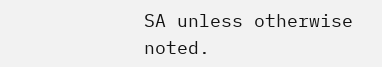SA unless otherwise noted.